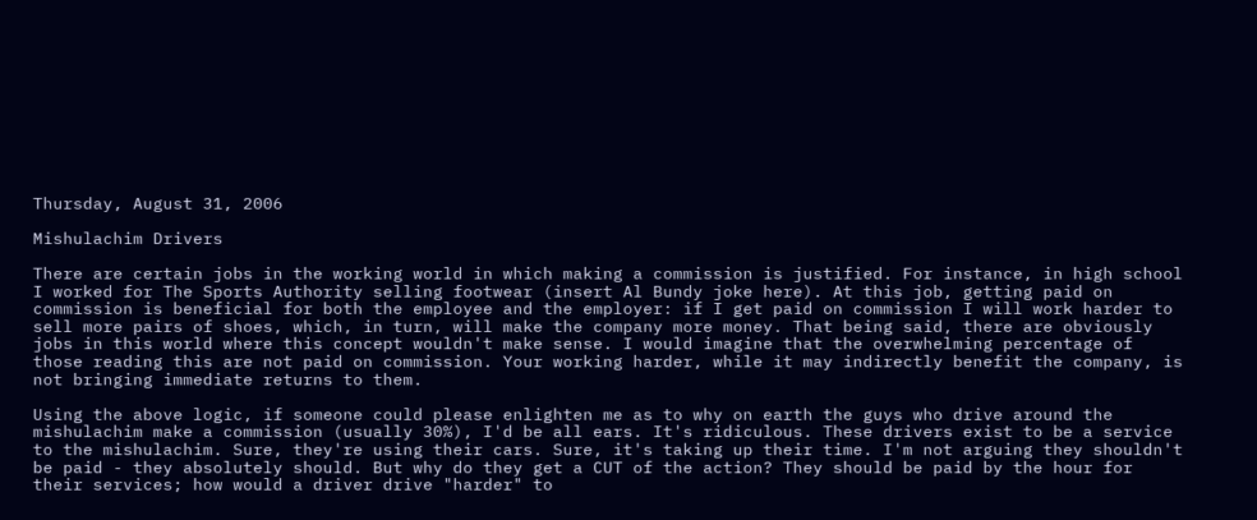Thursday, August 31, 2006

Mishulachim Drivers

There are certain jobs in the working world in which making a commission is justified. For instance, in high school I worked for The Sports Authority selling footwear (insert Al Bundy joke here). At this job, getting paid on commission is beneficial for both the employee and the employer: if I get paid on commission I will work harder to sell more pairs of shoes, which, in turn, will make the company more money. That being said, there are obviously jobs in this world where this concept wouldn't make sense. I would imagine that the overwhelming percentage of those reading this are not paid on commission. Your working harder, while it may indirectly benefit the company, is not bringing immediate returns to them.

Using the above logic, if someone could please enlighten me as to why on earth the guys who drive around the mishulachim make a commission (usually 30%), I'd be all ears. It's ridiculous. These drivers exist to be a service to the mishulachim. Sure, they're using their cars. Sure, it's taking up their time. I'm not arguing they shouldn't be paid - they absolutely should. But why do they get a CUT of the action? They should be paid by the hour for their services; how would a driver drive "harder" to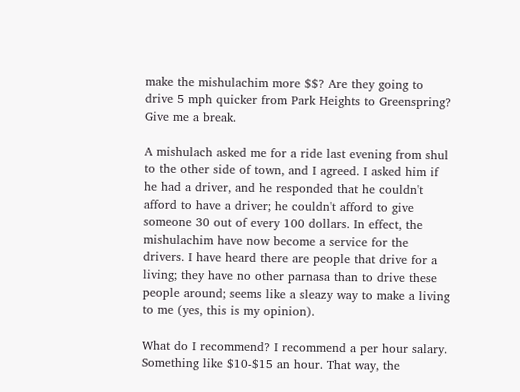make the mishulachim more $$? Are they going to drive 5 mph quicker from Park Heights to Greenspring? Give me a break.

A mishulach asked me for a ride last evening from shul to the other side of town, and I agreed. I asked him if he had a driver, and he responded that he couldn't afford to have a driver; he couldn't afford to give someone 30 out of every 100 dollars. In effect, the mishulachim have now become a service for the drivers. I have heard there are people that drive for a living; they have no other parnasa than to drive these people around; seems like a sleazy way to make a living to me (yes, this is my opinion).

What do I recommend? I recommend a per hour salary. Something like $10-$15 an hour. That way, the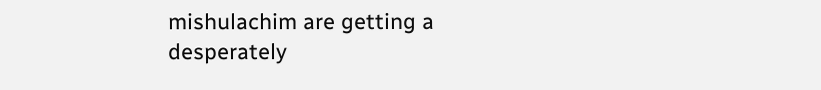mishulachim are getting a desperately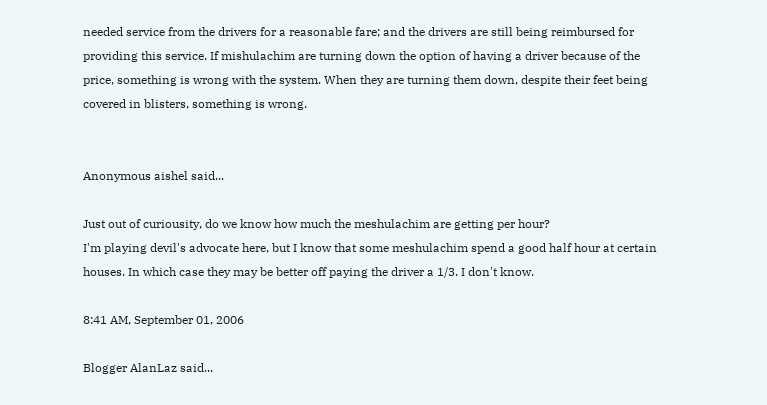needed service from the drivers for a reasonable fare; and the drivers are still being reimbursed for providing this service. If mishulachim are turning down the option of having a driver because of the price, something is wrong with the system. When they are turning them down, despite their feet being covered in blisters, something is wrong.


Anonymous aishel said...

Just out of curiousity, do we know how much the meshulachim are getting per hour?
I'm playing devil's advocate here, but I know that some meshulachim spend a good half hour at certain houses. In which case they may be better off paying the driver a 1/3. I don't know.

8:41 AM, September 01, 2006

Blogger AlanLaz said...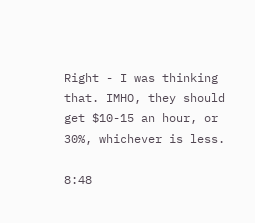Right - I was thinking that. IMHO, they should get $10-15 an hour, or 30%, whichever is less.

8:48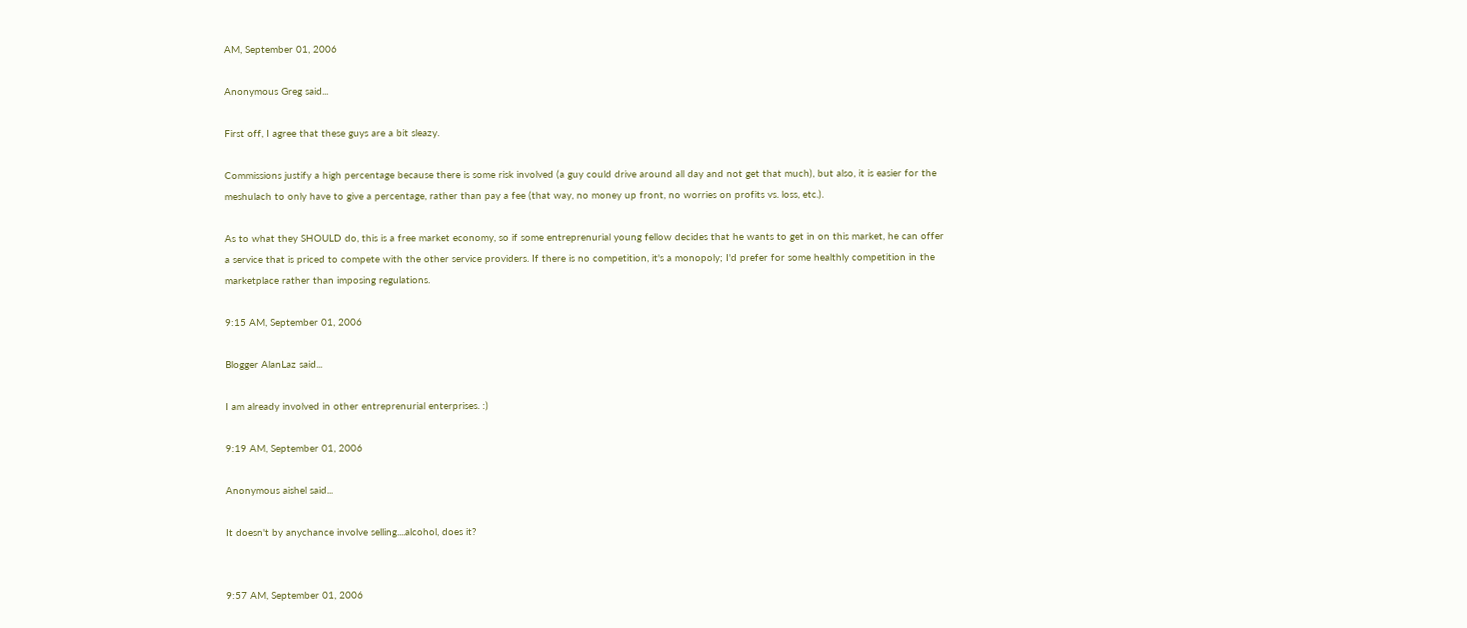AM, September 01, 2006

Anonymous Greg said...

First off, I agree that these guys are a bit sleazy.

Commissions justify a high percentage because there is some risk involved (a guy could drive around all day and not get that much), but also, it is easier for the meshulach to only have to give a percentage, rather than pay a fee (that way, no money up front, no worries on profits vs. loss, etc.).

As to what they SHOULD do, this is a free market economy, so if some entreprenurial young fellow decides that he wants to get in on this market, he can offer a service that is priced to compete with the other service providers. If there is no competition, it's a monopoly; I'd prefer for some healthly competition in the marketplace rather than imposing regulations.

9:15 AM, September 01, 2006

Blogger AlanLaz said...

I am already involved in other entreprenurial enterprises. :)

9:19 AM, September 01, 2006

Anonymous aishel said...

It doesn't by anychance involve selling....alcohol, does it?


9:57 AM, September 01, 2006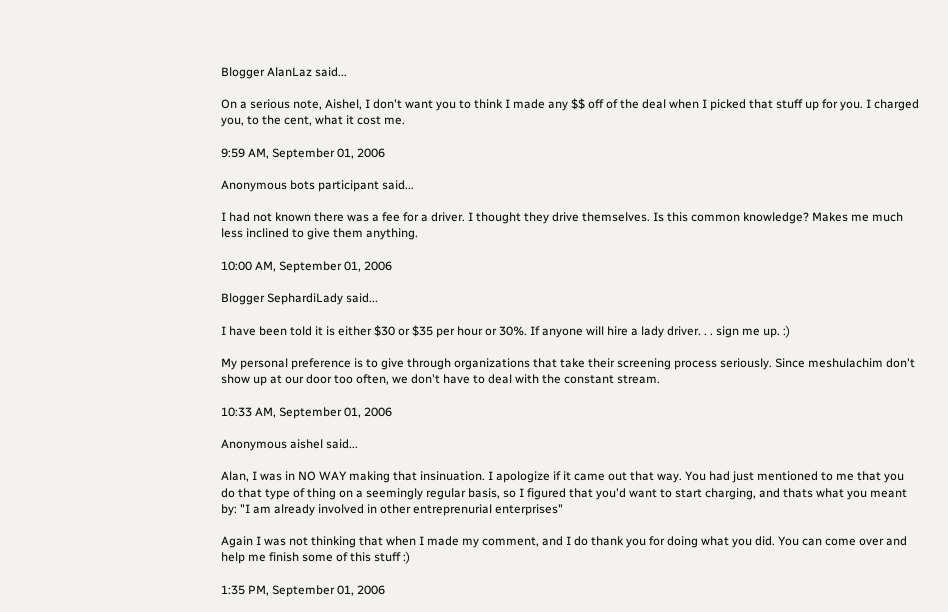Blogger AlanLaz said...

On a serious note, Aishel, I don't want you to think I made any $$ off of the deal when I picked that stuff up for you. I charged you, to the cent, what it cost me.

9:59 AM, September 01, 2006

Anonymous bots participant said...

I had not known there was a fee for a driver. I thought they drive themselves. Is this common knowledge? Makes me much less inclined to give them anything.

10:00 AM, September 01, 2006

Blogger SephardiLady said...

I have been told it is either $30 or $35 per hour or 30%. If anyone will hire a lady driver. . . sign me up. :)

My personal preference is to give through organizations that take their screening process seriously. Since meshulachim don't show up at our door too often, we don't have to deal with the constant stream.

10:33 AM, September 01, 2006

Anonymous aishel said...

Alan, I was in NO WAY making that insinuation. I apologize if it came out that way. You had just mentioned to me that you do that type of thing on a seemingly regular basis, so I figured that you'd want to start charging, and thats what you meant by: "I am already involved in other entreprenurial enterprises"

Again I was not thinking that when I made my comment, and I do thank you for doing what you did. You can come over and help me finish some of this stuff :)

1:35 PM, September 01, 2006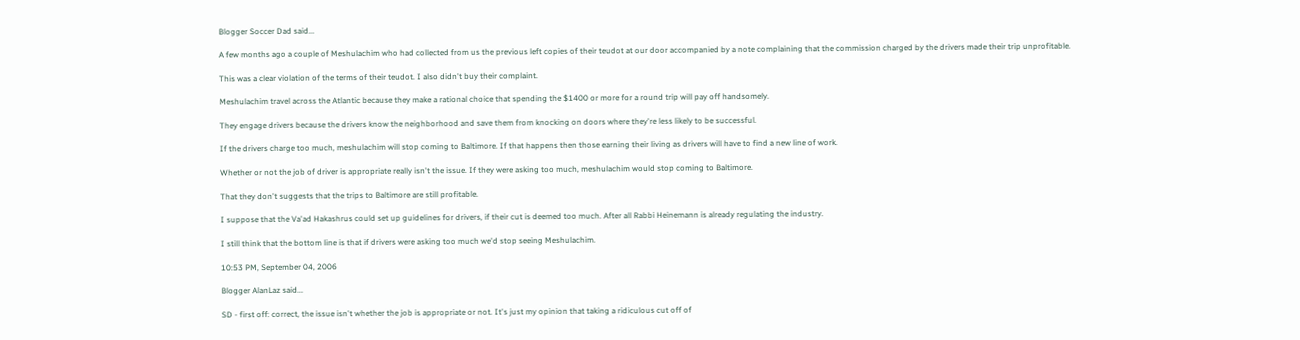Blogger Soccer Dad said...

A few months ago a couple of Meshulachim who had collected from us the previous left copies of their teudot at our door accompanied by a note complaining that the commission charged by the drivers made their trip unprofitable.

This was a clear violation of the terms of their teudot. I also didn't buy their complaint.

Meshulachim travel across the Atlantic because they make a rational choice that spending the $1400 or more for a round trip will pay off handsomely.

They engage drivers because the drivers know the neighborhood and save them from knocking on doors where they're less likely to be successful.

If the drivers charge too much, meshulachim will stop coming to Baltimore. If that happens then those earning their living as drivers will have to find a new line of work.

Whether or not the job of driver is appropriate really isn't the issue. If they were asking too much, meshulachim would stop coming to Baltimore.

That they don't suggests that the trips to Baltimore are still profitable.

I suppose that the Va'ad Hakashrus could set up guidelines for drivers, if their cut is deemed too much. After all Rabbi Heinemann is already regulating the industry.

I still think that the bottom line is that if drivers were asking too much we'd stop seeing Meshulachim.

10:53 PM, September 04, 2006

Blogger AlanLaz said...

SD - first off: correct, the issue isn't whether the job is appropriate or not. It's just my opinion that taking a ridiculous cut off of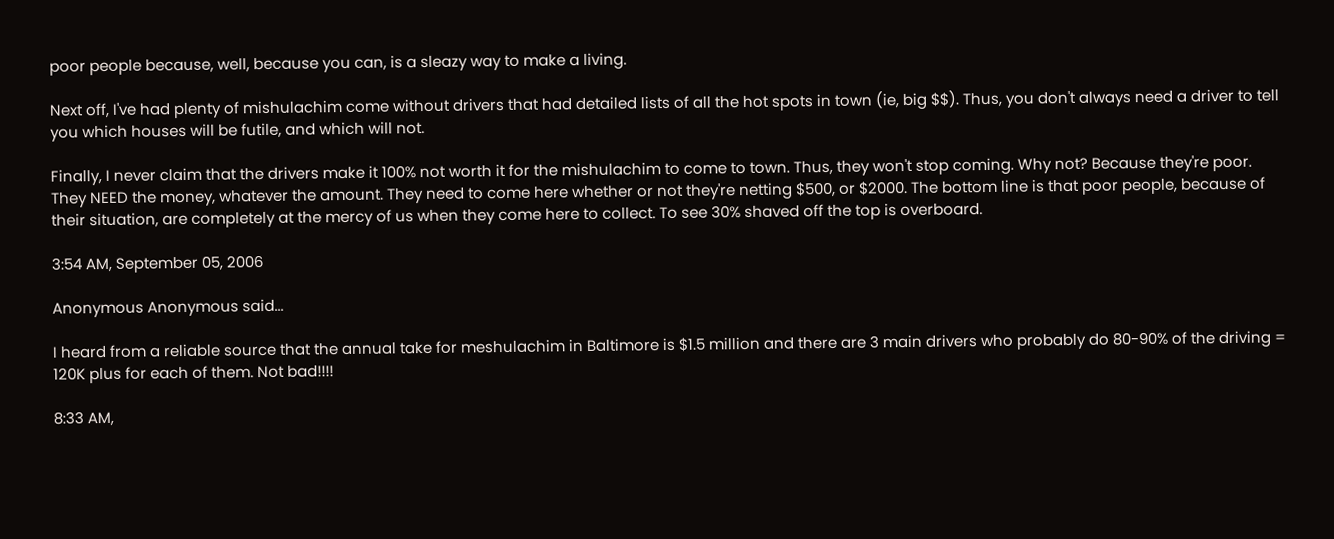poor people because, well, because you can, is a sleazy way to make a living.

Next off, I've had plenty of mishulachim come without drivers that had detailed lists of all the hot spots in town (ie, big $$). Thus, you don't always need a driver to tell you which houses will be futile, and which will not.

Finally, I never claim that the drivers make it 100% not worth it for the mishulachim to come to town. Thus, they won't stop coming. Why not? Because they're poor. They NEED the money, whatever the amount. They need to come here whether or not they're netting $500, or $2000. The bottom line is that poor people, because of their situation, are completely at the mercy of us when they come here to collect. To see 30% shaved off the top is overboard.

3:54 AM, September 05, 2006

Anonymous Anonymous said...

I heard from a reliable source that the annual take for meshulachim in Baltimore is $1.5 million and there are 3 main drivers who probably do 80-90% of the driving = 120K plus for each of them. Not bad!!!!

8:33 AM,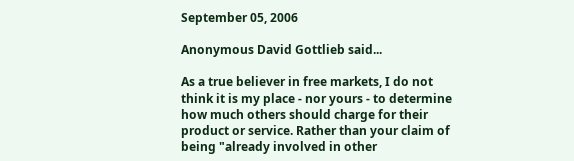September 05, 2006

Anonymous David Gottlieb said...

As a true believer in free markets, I do not think it is my place - nor yours - to determine how much others should charge for their product or service. Rather than your claim of being "already involved in other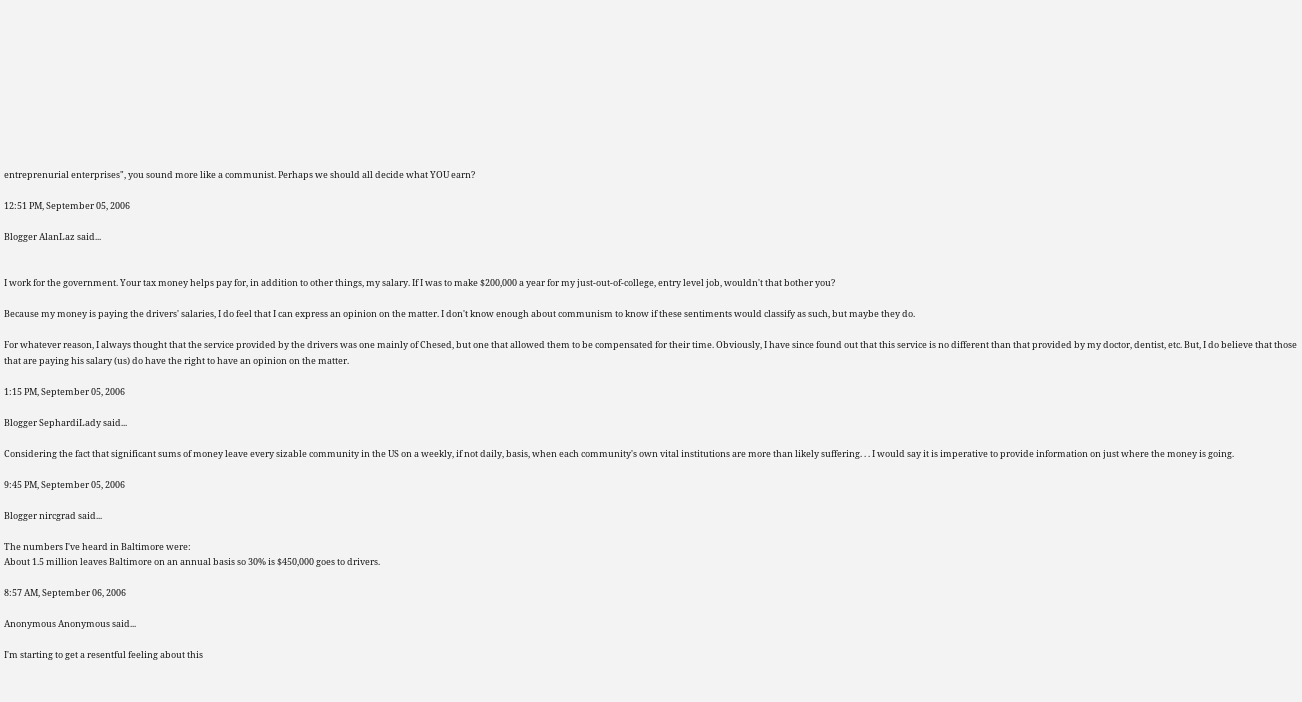entreprenurial enterprises", you sound more like a communist. Perhaps we should all decide what YOU earn?

12:51 PM, September 05, 2006

Blogger AlanLaz said...


I work for the government. Your tax money helps pay for, in addition to other things, my salary. If I was to make $200,000 a year for my just-out-of-college, entry level job, wouldn't that bother you?

Because my money is paying the drivers' salaries, I do feel that I can express an opinion on the matter. I don't know enough about communism to know if these sentiments would classify as such, but maybe they do.

For whatever reason, I always thought that the service provided by the drivers was one mainly of Chesed, but one that allowed them to be compensated for their time. Obviously, I have since found out that this service is no different than that provided by my doctor, dentist, etc. But, I do believe that those that are paying his salary (us) do have the right to have an opinion on the matter.

1:15 PM, September 05, 2006

Blogger SephardiLady said...

Considering the fact that significant sums of money leave every sizable community in the US on a weekly, if not daily, basis, when each community's own vital institutions are more than likely suffering. . . I would say it is imperative to provide information on just where the money is going.

9:45 PM, September 05, 2006

Blogger nircgrad said...

The numbers I've heard in Baltimore were:
About 1.5 million leaves Baltimore on an annual basis so 30% is $450,000 goes to drivers.

8:57 AM, September 06, 2006

Anonymous Anonymous said...

I'm starting to get a resentful feeling about this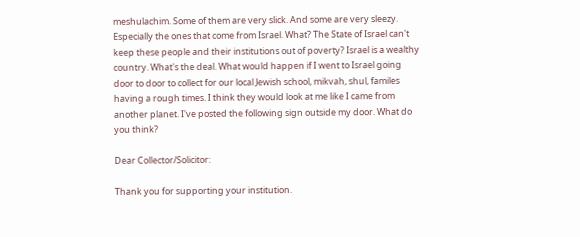meshulachim. Some of them are very slick. And some are very sleezy. Especially the ones that come from Israel. What? The State of Israel can't keep these people and their institutions out of poverty? Israel is a wealthy country. What's the deal. What would happen if I went to Israel going door to door to collect for our local Jewish school, mikvah, shul, familes having a rough times. I think they would look at me like I came from another planet. I've posted the following sign outside my door. What do you think?

Dear Collector/Solicitor:

Thank you for supporting your institution.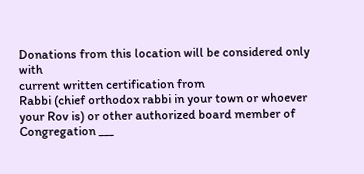Donations from this location will be considered only with
current written certification from
Rabbi (chief orthodox rabbi in your town or whoever your Rov is) or other authorized board member of Congregation ___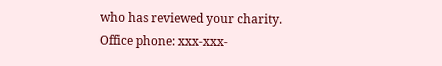who has reviewed your charity.
Office phone: xxx-xxx-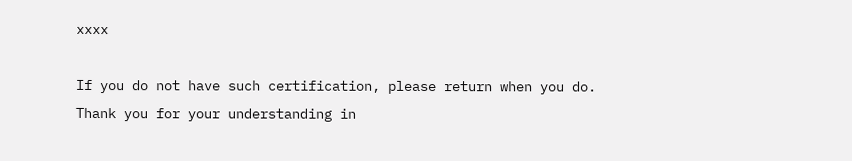xxxx

If you do not have such certification, please return when you do.
Thank you for your understanding in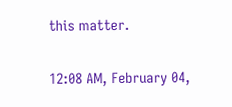this matter.

12:08 AM, February 04,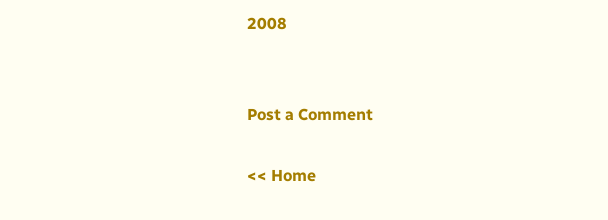2008


Post a Comment

<< Home